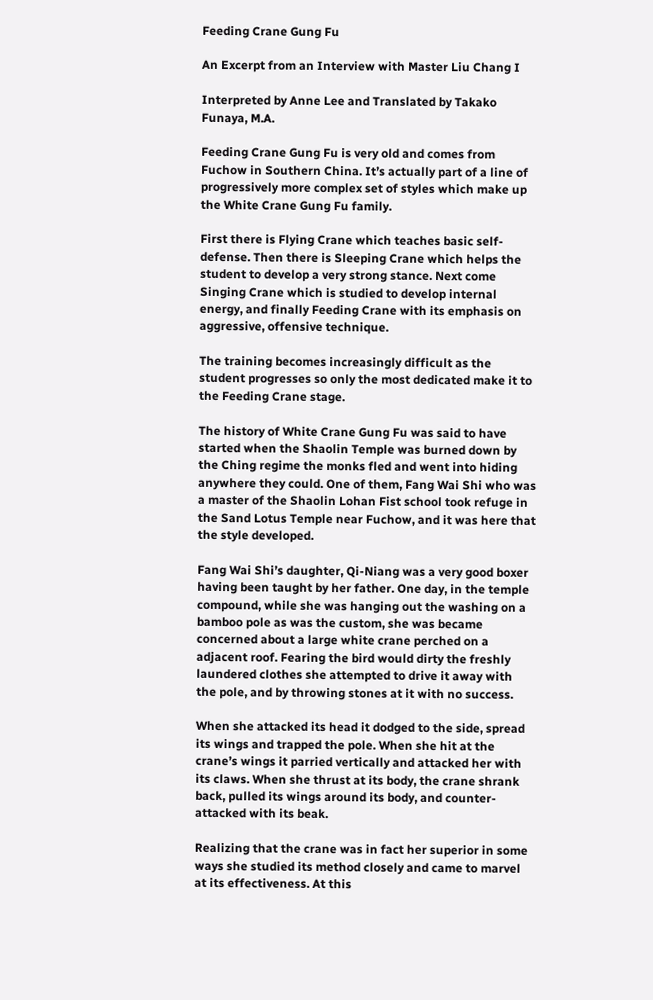Feeding Crane Gung Fu

An Excerpt from an Interview with Master Liu Chang I

Interpreted by Anne Lee and Translated by Takako Funaya, M.A.

Feeding Crane Gung Fu is very old and comes from Fuchow in Southern China. It’s actually part of a line of progressively more complex set of styles which make up the White Crane Gung Fu family.

First there is Flying Crane which teaches basic self-defense. Then there is Sleeping Crane which helps the student to develop a very strong stance. Next come Singing Crane which is studied to develop internal energy, and finally Feeding Crane with its emphasis on aggressive, offensive technique.

The training becomes increasingly difficult as the student progresses so only the most dedicated make it to the Feeding Crane stage.

The history of White Crane Gung Fu was said to have started when the Shaolin Temple was burned down by the Ching regime the monks fled and went into hiding anywhere they could. One of them, Fang Wai Shi who was a master of the Shaolin Lohan Fist school took refuge in the Sand Lotus Temple near Fuchow, and it was here that the style developed.

Fang Wai Shi’s daughter, Qi-Niang was a very good boxer having been taught by her father. One day, in the temple compound, while she was hanging out the washing on a bamboo pole as was the custom, she was became concerned about a large white crane perched on a adjacent roof. Fearing the bird would dirty the freshly laundered clothes she attempted to drive it away with the pole, and by throwing stones at it with no success.

When she attacked its head it dodged to the side, spread its wings and trapped the pole. When she hit at the crane’s wings it parried vertically and attacked her with its claws. When she thrust at its body, the crane shrank back, pulled its wings around its body, and counter-attacked with its beak.

Realizing that the crane was in fact her superior in some ways she studied its method closely and came to marvel at its effectiveness. At this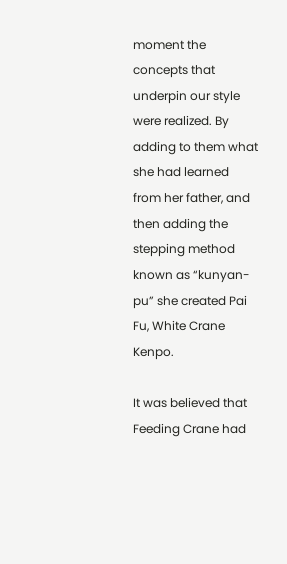moment the concepts that underpin our style were realized. By adding to them what she had learned from her father, and then adding the stepping method known as “kunyan-pu” she created Pai Fu, White Crane Kenpo.

It was believed that Feeding Crane had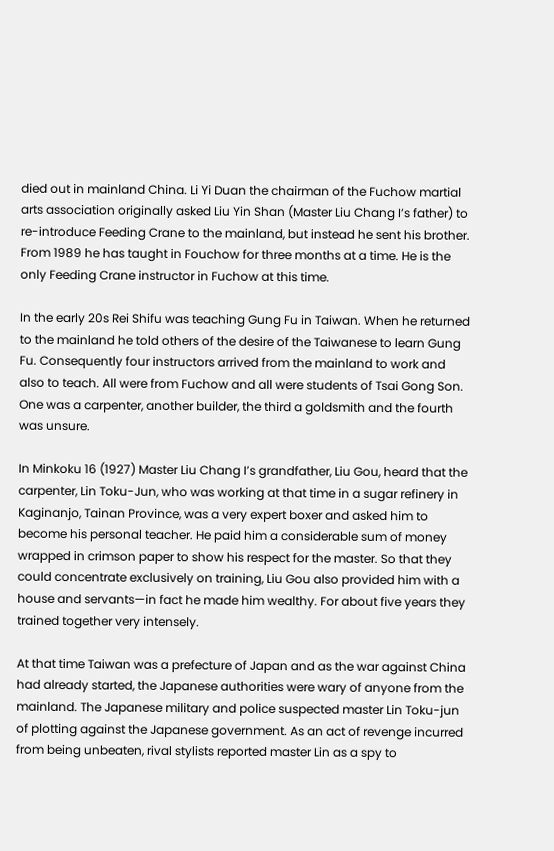died out in mainland China. Li Yi Duan the chairman of the Fuchow martial arts association originally asked Liu Yin Shan (Master Liu Chang I’s father) to re-introduce Feeding Crane to the mainland, but instead he sent his brother. From 1989 he has taught in Fouchow for three months at a time. He is the only Feeding Crane instructor in Fuchow at this time.

In the early 20s Rei Shifu was teaching Gung Fu in Taiwan. When he returned to the mainland he told others of the desire of the Taiwanese to learn Gung Fu. Consequently four instructors arrived from the mainland to work and also to teach. All were from Fuchow and all were students of Tsai Gong Son. One was a carpenter, another builder, the third a goldsmith and the fourth was unsure.

In Minkoku 16 (1927) Master Liu Chang I’s grandfather, Liu Gou, heard that the carpenter, Lin Toku-Jun, who was working at that time in a sugar refinery in Kaginanjo, Tainan Province, was a very expert boxer and asked him to become his personal teacher. He paid him a considerable sum of money wrapped in crimson paper to show his respect for the master. So that they could concentrate exclusively on training, Liu Gou also provided him with a house and servants—in fact he made him wealthy. For about five years they trained together very intensely.

At that time Taiwan was a prefecture of Japan and as the war against China had already started, the Japanese authorities were wary of anyone from the mainland. The Japanese military and police suspected master Lin Toku-jun of plotting against the Japanese government. As an act of revenge incurred from being unbeaten, rival stylists reported master Lin as a spy to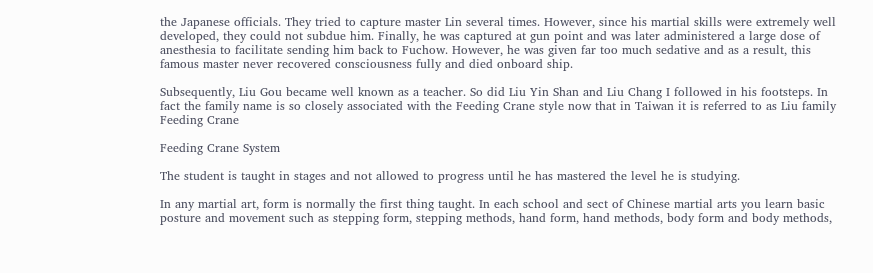the Japanese officials. They tried to capture master Lin several times. However, since his martial skills were extremely well developed, they could not subdue him. Finally, he was captured at gun point and was later administered a large dose of anesthesia to facilitate sending him back to Fuchow. However, he was given far too much sedative and as a result, this famous master never recovered consciousness fully and died onboard ship.

Subsequently, Liu Gou became well known as a teacher. So did Liu Yin Shan and Liu Chang I followed in his footsteps. In fact the family name is so closely associated with the Feeding Crane style now that in Taiwan it is referred to as Liu family Feeding Crane

Feeding Crane System

The student is taught in stages and not allowed to progress until he has mastered the level he is studying.

In any martial art, form is normally the first thing taught. In each school and sect of Chinese martial arts you learn basic posture and movement such as stepping form, stepping methods, hand form, hand methods, body form and body methods,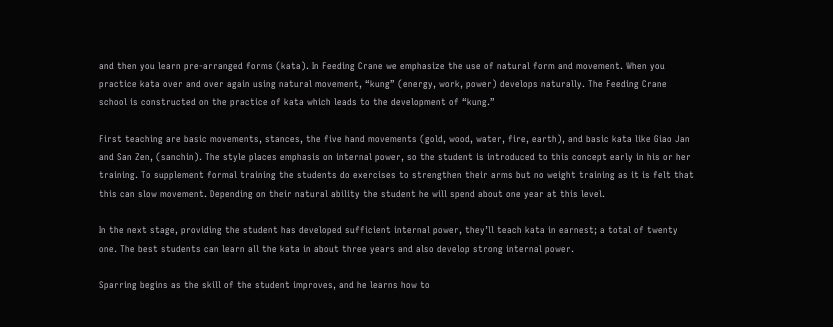and then you learn pre-arranged forms (kata). In Feeding Crane we emphasize the use of natural form and movement. When you practice kata over and over again using natural movement, “kung” (energy, work, power) develops naturally. The Feeding Crane school is constructed on the practice of kata which leads to the development of “kung.”

First teaching are basic movements, stances, the five hand movements (gold, wood, water, fire, earth), and basic kata like Giao Jan and San Zen, (sanchin). The style places emphasis on internal power, so the student is introduced to this concept early in his or her training. To supplement formal training the students do exercises to strengthen their arms but no weight training as it is felt that this can slow movement. Depending on their natural ability the student he will spend about one year at this level.

In the next stage, providing the student has developed sufficient internal power, they’ll teach kata in earnest; a total of twenty one. The best students can learn all the kata in about three years and also develop strong internal power.

Sparring begins as the skill of the student improves, and he learns how to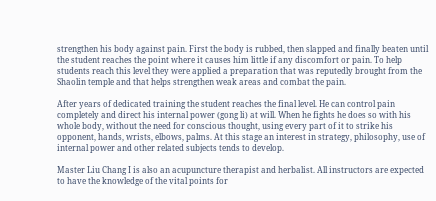strengthen his body against pain. First the body is rubbed, then slapped and finally beaten until the student reaches the point where it causes him little if any discomfort or pain. To help students reach this level they were applied a preparation that was reputedly brought from the Shaolin temple and that helps strengthen weak areas and combat the pain.

After years of dedicated training the student reaches the final level. He can control pain completely and direct his internal power (gong li) at will. When he fights he does so with his whole body, without the need for conscious thought, using every part of it to strike his opponent, hands, wrists, elbows, palms. At this stage an interest in strategy, philosophy, use of internal power and other related subjects tends to develop.

Master Liu Chang I is also an acupuncture therapist and herbalist. All instructors are expected to have the knowledge of the vital points for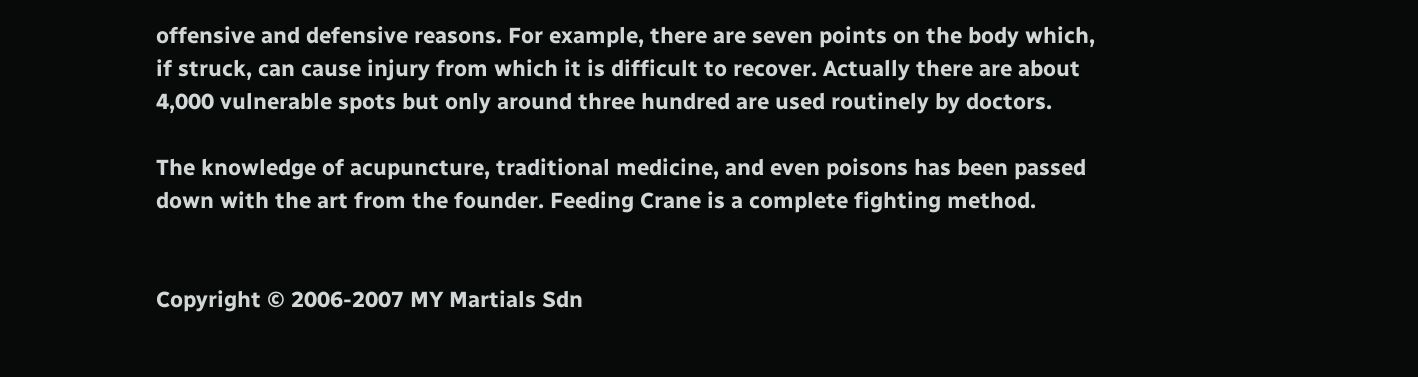offensive and defensive reasons. For example, there are seven points on the body which, if struck, can cause injury from which it is difficult to recover. Actually there are about 4,000 vulnerable spots but only around three hundred are used routinely by doctors.

The knowledge of acupuncture, traditional medicine, and even poisons has been passed down with the art from the founder. Feeding Crane is a complete fighting method.


Copyright © 2006-2007 MY Martials Sdn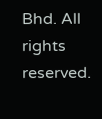Bhd. All rights reserved.